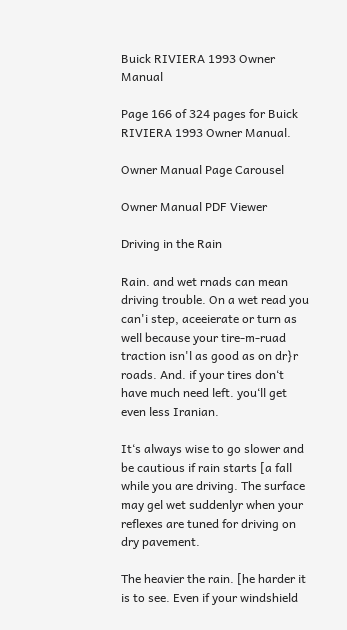Buick RIVIERA 1993 Owner Manual

Page 166 of 324 pages for Buick RIVIERA 1993 Owner Manual.

Owner Manual Page Carousel

Owner Manual PDF Viewer

Driving in the Rain

Rain. and wet rnads can mean driving trouble. On a wet read you can'i step, aceeierate or turn as well because your tire-m-ruad traction isn'l as good as on dr}r roads. And. if your tires don‘t have much need left. you‘ll get even less Iranian.

It‘s always wise to go slower and be cautious if rain starts [a fall while you are driving. The surface may gel wet suddenlyr when your reflexes are tuned for driving on dry pavement.

The heavier the rain. [he harder it is to see. Even if your windshield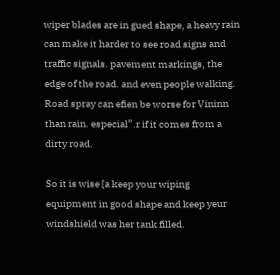wiper blades are in gued shape, a heavy rain can make it harder to see road signs and traffic signals. pavement markings, the edge of the road. and even people walking. Road spray can efien be worse for Vininn than rain. especial”.r if it comes from a dirty road.

So it is wise [a keep your wiping equipment in good shape and keep yeur windshield was her tank filled.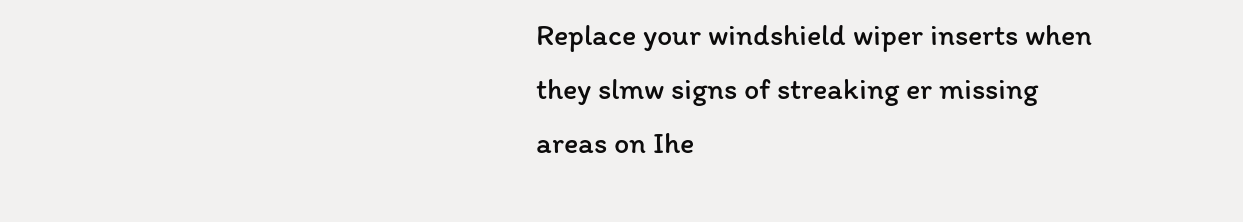Replace your windshield wiper inserts when they slmw signs of streaking er missing areas on Ihe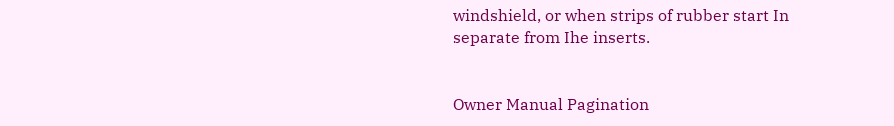windshield, or when strips of rubber start In separate from Ihe inserts.


Owner Manual Pagination